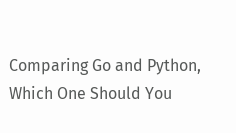Comparing Go and Python, Which One Should You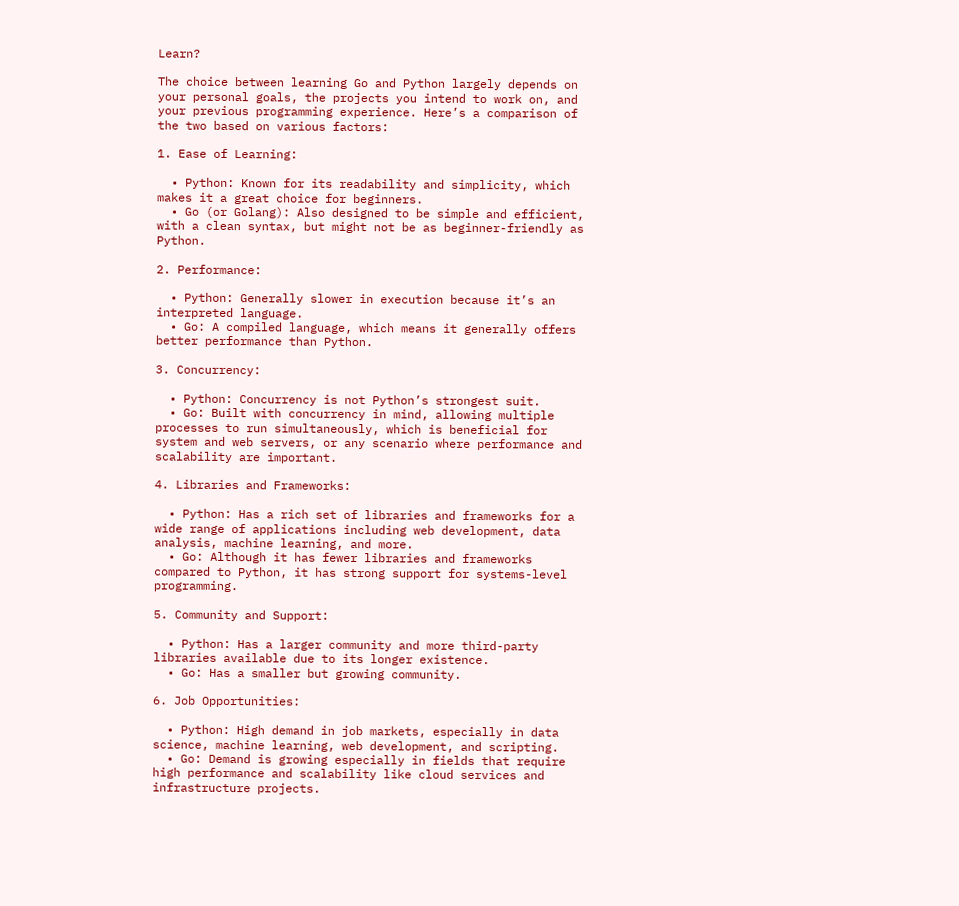Learn?

The choice between learning Go and Python largely depends on your personal goals, the projects you intend to work on, and your previous programming experience. Here’s a comparison of the two based on various factors:

1. Ease of Learning:

  • Python: Known for its readability and simplicity, which makes it a great choice for beginners.
  • Go (or Golang): Also designed to be simple and efficient, with a clean syntax, but might not be as beginner-friendly as Python.

2. Performance:

  • Python: Generally slower in execution because it’s an interpreted language.
  • Go: A compiled language, which means it generally offers better performance than Python.

3. Concurrency:

  • Python: Concurrency is not Python’s strongest suit.
  • Go: Built with concurrency in mind, allowing multiple processes to run simultaneously, which is beneficial for system and web servers, or any scenario where performance and scalability are important.

4. Libraries and Frameworks:

  • Python: Has a rich set of libraries and frameworks for a wide range of applications including web development, data analysis, machine learning, and more.
  • Go: Although it has fewer libraries and frameworks compared to Python, it has strong support for systems-level programming.

5. Community and Support:

  • Python: Has a larger community and more third-party libraries available due to its longer existence.
  • Go: Has a smaller but growing community.

6. Job Opportunities:

  • Python: High demand in job markets, especially in data science, machine learning, web development, and scripting.
  • Go: Demand is growing especially in fields that require high performance and scalability like cloud services and infrastructure projects.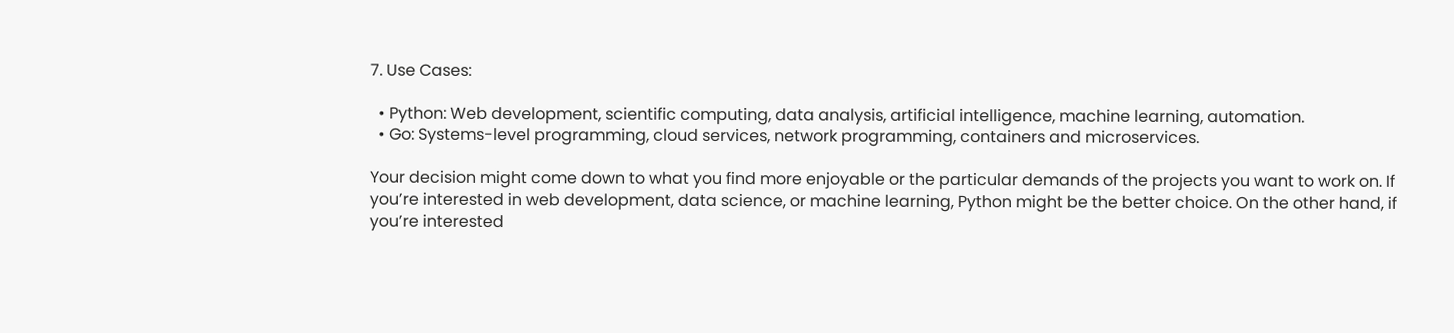7. Use Cases:

  • Python: Web development, scientific computing, data analysis, artificial intelligence, machine learning, automation.
  • Go: Systems-level programming, cloud services, network programming, containers and microservices.

Your decision might come down to what you find more enjoyable or the particular demands of the projects you want to work on. If you’re interested in web development, data science, or machine learning, Python might be the better choice. On the other hand, if you’re interested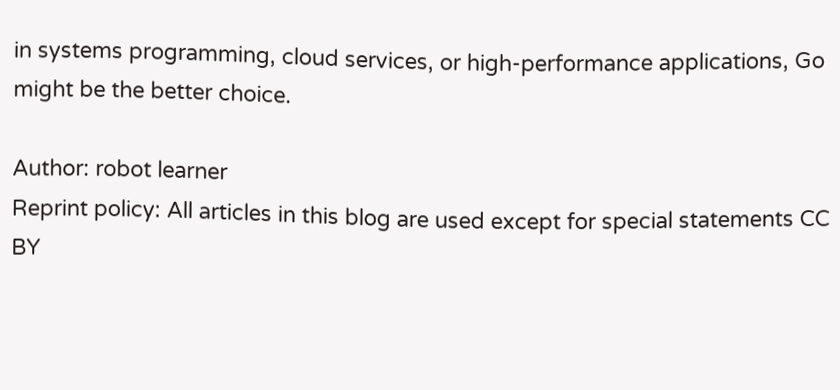in systems programming, cloud services, or high-performance applications, Go might be the better choice.

Author: robot learner
Reprint policy: All articles in this blog are used except for special statements CC BY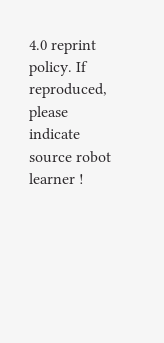4.0 reprint policy. If reproduced, please indicate source robot learner !